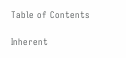Table of Contents

Inherent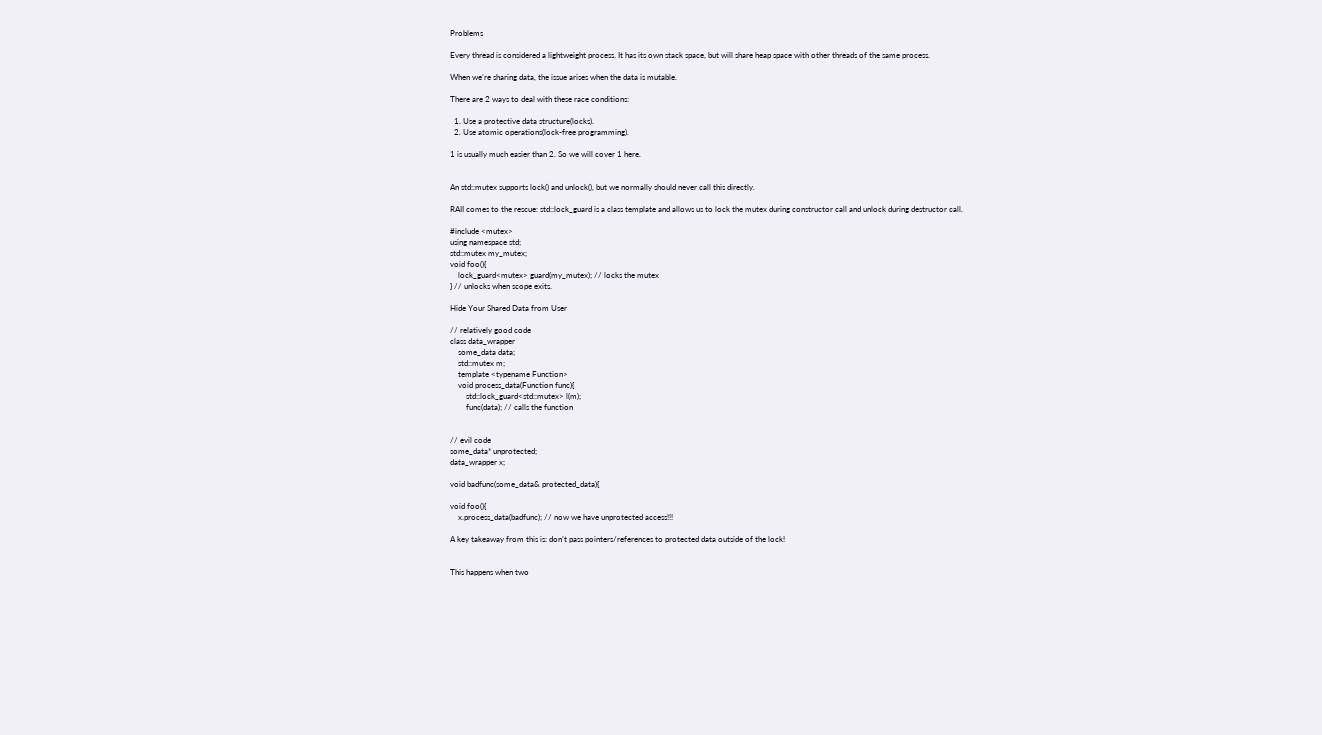Problems

Every thread is considered a lightweight process. It has its own stack space, but will share heap space with other threads of the same process.

When we’re sharing data, the issue arises when the data is mutable.

There are 2 ways to deal with these race conditions:

  1. Use a protective data structure(locks).
  2. Use atomic operations(lock-free programming).

1 is usually much easier than 2. So we will cover 1 here.


An std::mutex supports lock() and unlock(), but we normally should never call this directly.

RAII comes to the rescue: std::lock_guard is a class template and allows us to lock the mutex during constructor call and unlock during destructor call.

#include <mutex>
using namespace std;
std::mutex my_mutex;
void foo(){
    lock_guard<mutex> guard(my_mutex); // locks the mutex
} // unlocks when scope exits.

Hide Your Shared Data from User

// relatively good code
class data_wrapper
    some_data data;
    std::mutex m;
    template <typename Function>
    void process_data(Function func){
        std::lock_guard<std::mutex> l(m);
        func(data); // calls the function


// evil code
some_data* unprotected;
data_wrapper x;

void badfunc(some_data& protected_data){

void foo(){
    x.process_data(badfunc); // now we have unprotected access!!!

A key takeaway from this is: don’t pass pointers/references to protected data outside of the lock!


This happens when two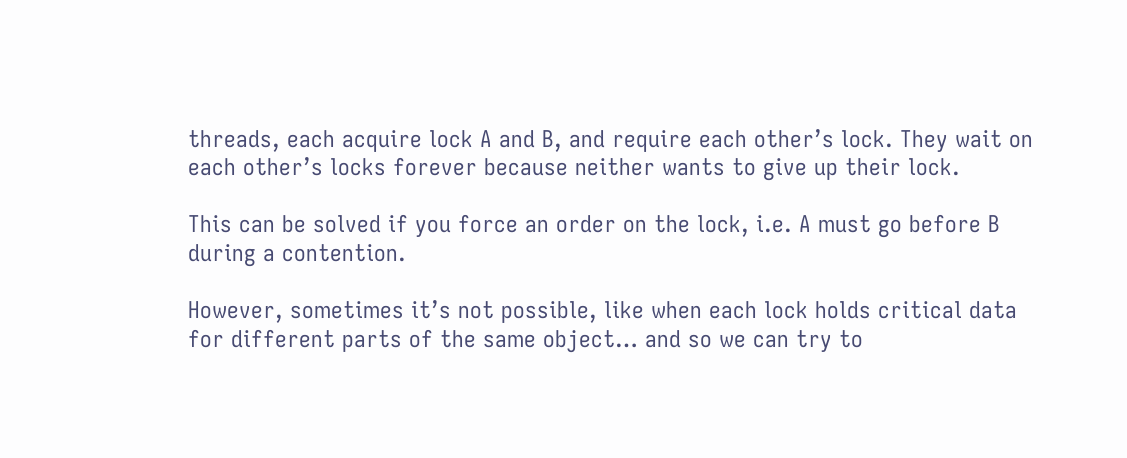threads, each acquire lock A and B, and require each other’s lock. They wait on each other’s locks forever because neither wants to give up their lock.

This can be solved if you force an order on the lock, i.e. A must go before B during a contention.

However, sometimes it’s not possible, like when each lock holds critical data for different parts of the same object… and so we can try to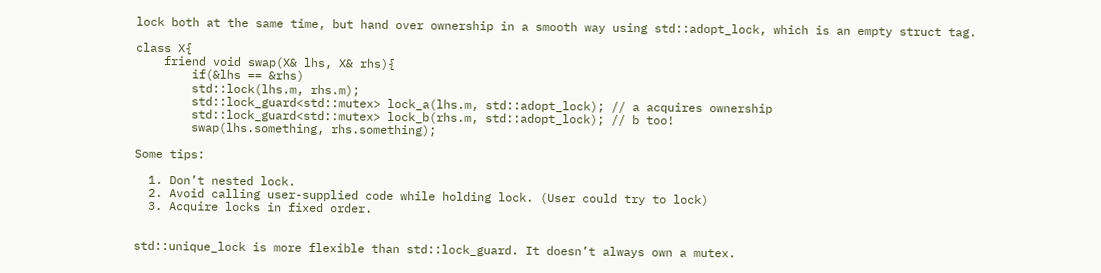lock both at the same time, but hand over ownership in a smooth way using std::adopt_lock, which is an empty struct tag.

class X{
    friend void swap(X& lhs, X& rhs){
        if(&lhs == &rhs)
        std::lock(lhs.m, rhs.m);
        std::lock_guard<std::mutex> lock_a(lhs.m, std::adopt_lock); // a acquires ownership
        std::lock_guard<std::mutex> lock_b(rhs.m, std::adopt_lock); // b too!
        swap(lhs.something, rhs.something);

Some tips:

  1. Don’t nested lock.
  2. Avoid calling user-supplied code while holding lock. (User could try to lock)
  3. Acquire locks in fixed order.


std::unique_lock is more flexible than std::lock_guard. It doesn’t always own a mutex.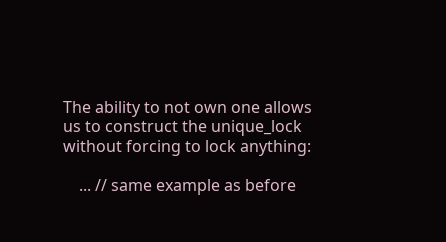The ability to not own one allows us to construct the unique_lock without forcing to lock anything:

    ... // same example as before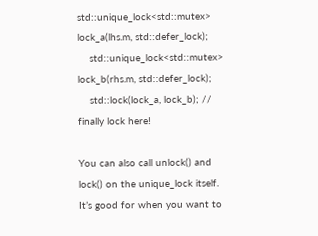std::unique_lock<std::mutex> lock_a(lhs.m, std::defer_lock);
    std::unique_lock<std::mutex> lock_b(rhs.m, std::defer_lock);
    std::lock(lock_a, lock_b); // finally lock here!

You can also call unlock() and lock() on the unique_lock itself. It’s good for when you want to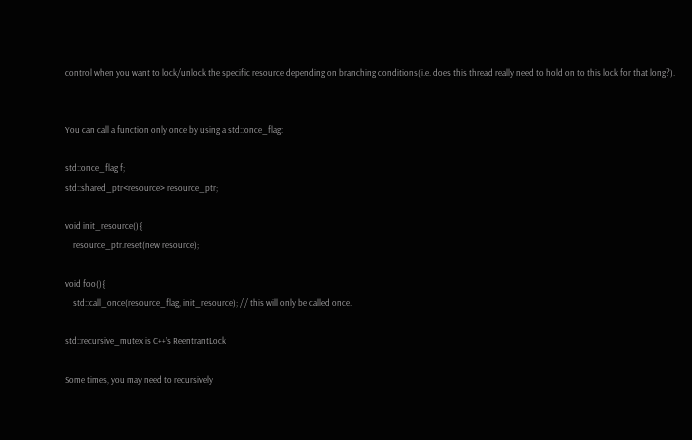control when you want to lock/unlock the specific resource depending on branching conditions(i.e. does this thread really need to hold on to this lock for that long?).


You can call a function only once by using a std::once_flag:

std::once_flag f;
std::shared_ptr<resource> resource_ptr;

void init_resource(){
    resource_ptr.reset(new resource);

void foo(){
    std::call_once(resource_flag, init_resource); // this will only be called once.

std::recursive_mutex is C++’s ReentrantLock

Some times, you may need to recursively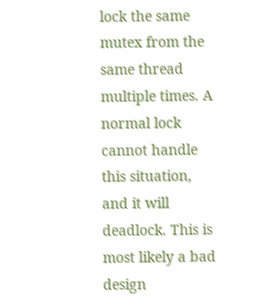lock the same mutex from the same thread multiple times. A normal lock cannot handle this situation, and it will deadlock. This is most likely a bad design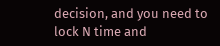decision, and you need to lock N time and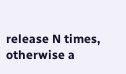release N times, otherwise a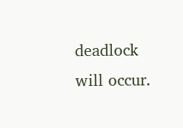deadlock will occur.